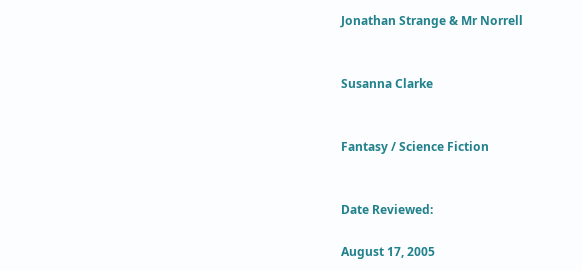Jonathan Strange & Mr Norrell


Susanna Clarke


Fantasy / Science Fiction


Date Reviewed:

August 17, 2005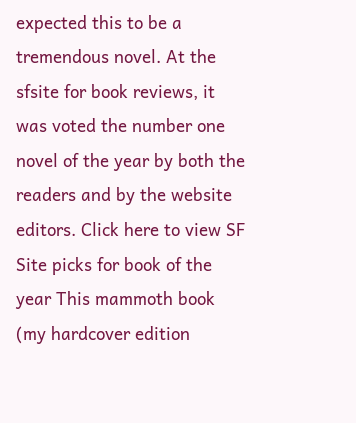expected this to be a tremendous novel. At the sfsite for book reviews, it was voted the number one novel of the year by both the readers and by the website editors. Click here to view SF Site picks for book of the year This mammoth book (my hardcover edition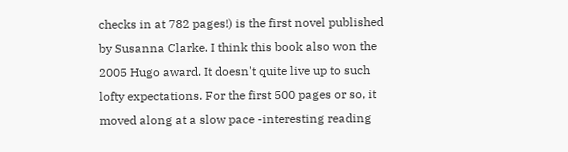checks in at 782 pages!) is the first novel published by Susanna Clarke. I think this book also won the 2005 Hugo award. It doesn't quite live up to such lofty expectations. For the first 500 pages or so, it moved along at a slow pace -interesting reading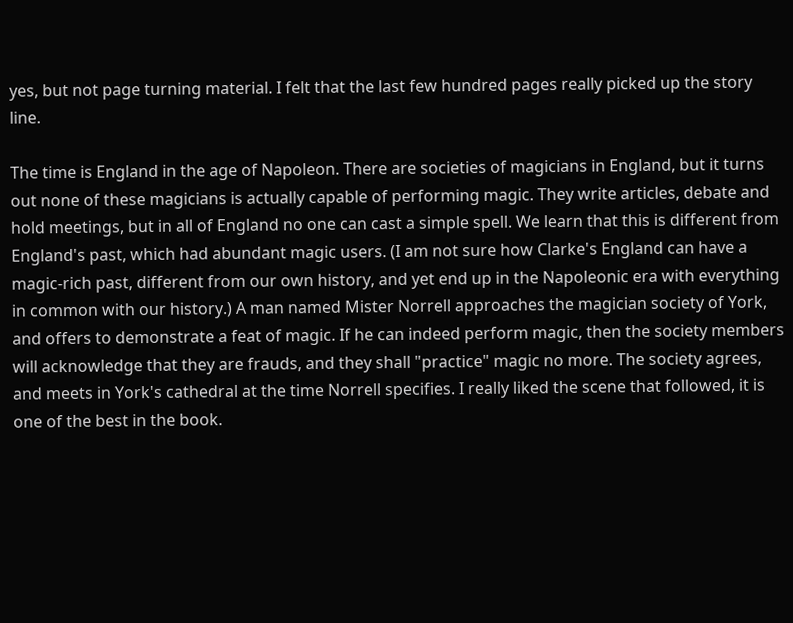yes, but not page turning material. I felt that the last few hundred pages really picked up the story line.

The time is England in the age of Napoleon. There are societies of magicians in England, but it turns out none of these magicians is actually capable of performing magic. They write articles, debate and hold meetings, but in all of England no one can cast a simple spell. We learn that this is different from England's past, which had abundant magic users. (I am not sure how Clarke's England can have a magic-rich past, different from our own history, and yet end up in the Napoleonic era with everything in common with our history.) A man named Mister Norrell approaches the magician society of York, and offers to demonstrate a feat of magic. If he can indeed perform magic, then the society members will acknowledge that they are frauds, and they shall "practice" magic no more. The society agrees, and meets in York's cathedral at the time Norrell specifies. I really liked the scene that followed, it is one of the best in the book.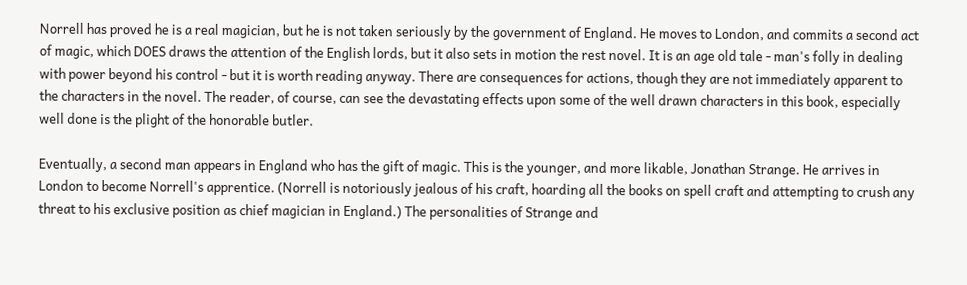Norrell has proved he is a real magician, but he is not taken seriously by the government of England. He moves to London, and commits a second act of magic, which DOES draws the attention of the English lords, but it also sets in motion the rest novel. It is an age old tale - man's folly in dealing with power beyond his control - but it is worth reading anyway. There are consequences for actions, though they are not immediately apparent to the characters in the novel. The reader, of course, can see the devastating effects upon some of the well drawn characters in this book, especially well done is the plight of the honorable butler.

Eventually, a second man appears in England who has the gift of magic. This is the younger, and more likable, Jonathan Strange. He arrives in London to become Norrell's apprentice. (Norrell is notoriously jealous of his craft, hoarding all the books on spell craft and attempting to crush any threat to his exclusive position as chief magician in England.) The personalities of Strange and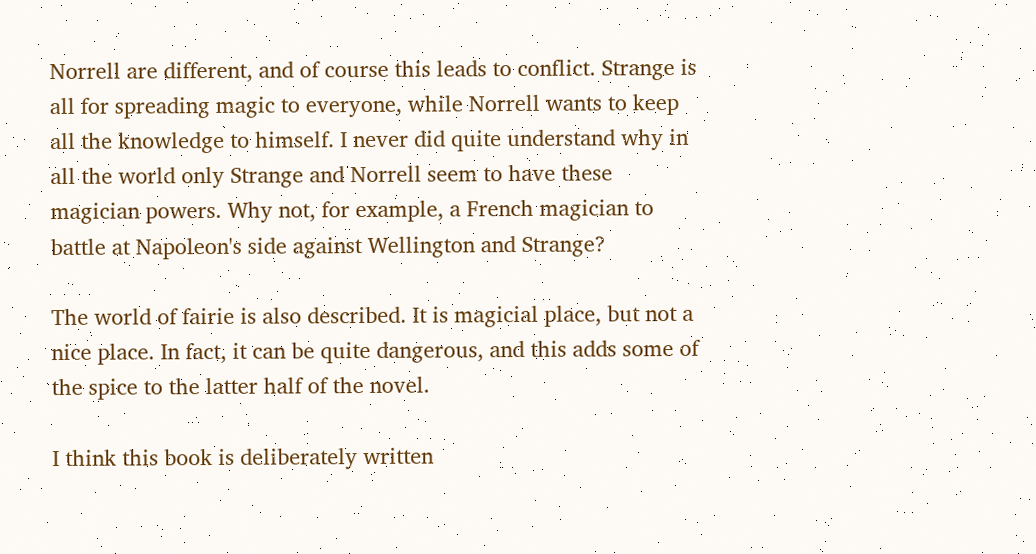Norrell are different, and of course this leads to conflict. Strange is all for spreading magic to everyone, while Norrell wants to keep all the knowledge to himself. I never did quite understand why in all the world only Strange and Norrell seem to have these magician powers. Why not, for example, a French magician to battle at Napoleon's side against Wellington and Strange?

The world of fairie is also described. It is magicial place, but not a nice place. In fact, it can be quite dangerous, and this adds some of the spice to the latter half of the novel.

I think this book is deliberately written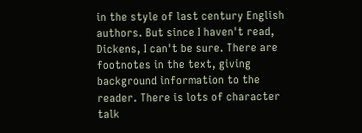in the style of last century English authors. But since I haven't read, Dickens, I can't be sure. There are footnotes in the text, giving background information to the reader. There is lots of character talk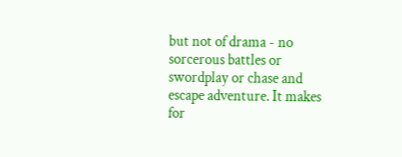but not of drama - no sorcerous battles or swordplay or chase and escape adventure. It makes for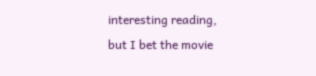interesting reading, but I bet the movie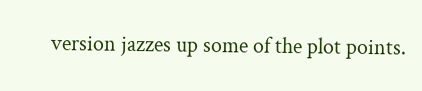version jazzes up some of the plot points.